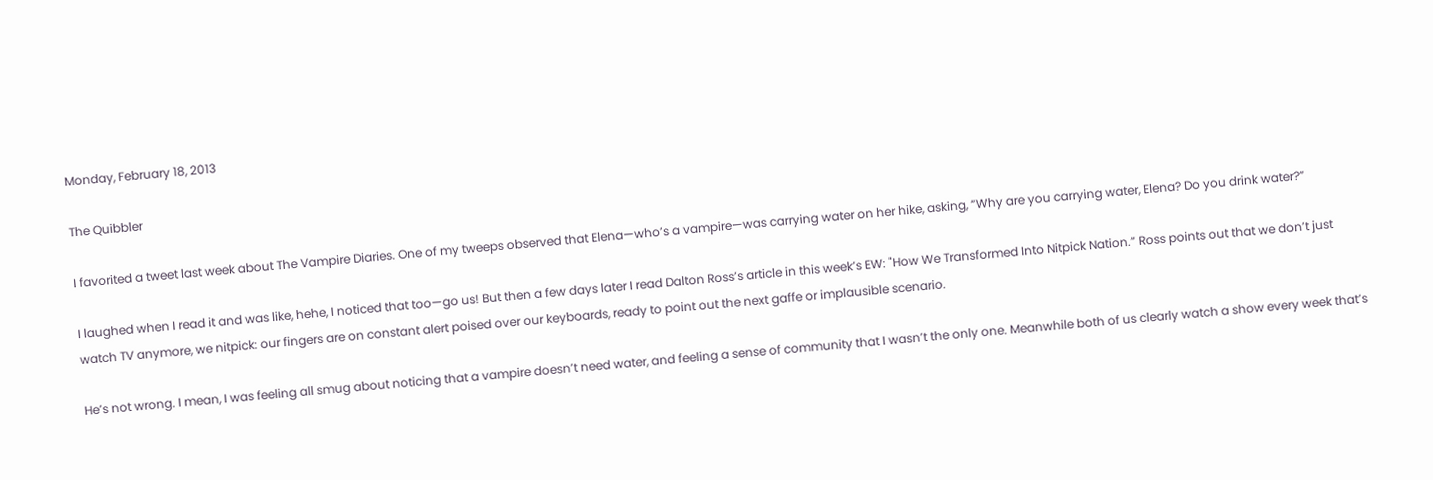Monday, February 18, 2013

The Quibbler

I favorited a tweet last week about The Vampire Diaries. One of my tweeps observed that Elena—who’s a vampire—was carrying water on her hike, asking, “Why are you carrying water, Elena? Do you drink water?”

I laughed when I read it and was like, hehe, I noticed that too—go us! But then a few days later I read Dalton Ross’s article in this week’s EW: "How We Transformed Into Nitpick Nation.” Ross points out that we don’t just watch TV anymore, we nitpick: our fingers are on constant alert poised over our keyboards, ready to point out the next gaffe or implausible scenario.

He’s not wrong. I mean, I was feeling all smug about noticing that a vampire doesn’t need water, and feeling a sense of community that I wasn’t the only one. Meanwhile both of us clearly watch a show every week that’s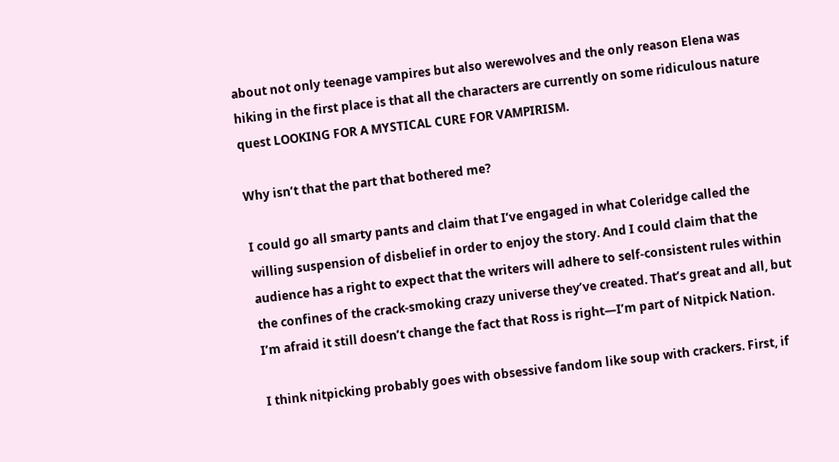about not only teenage vampires but also werewolves and the only reason Elena was hiking in the first place is that all the characters are currently on some ridiculous nature quest LOOKING FOR A MYSTICAL CURE FOR VAMPIRISM.

Why isn’t that the part that bothered me?

I could go all smarty pants and claim that I’ve engaged in what Coleridge called the willing suspension of disbelief in order to enjoy the story. And I could claim that the audience has a right to expect that the writers will adhere to self-consistent rules within the confines of the crack-smoking crazy universe they’ve created. That’s great and all, but I’m afraid it still doesn’t change the fact that Ross is right—I’m part of Nitpick Nation.

I think nitpicking probably goes with obsessive fandom like soup with crackers. First, if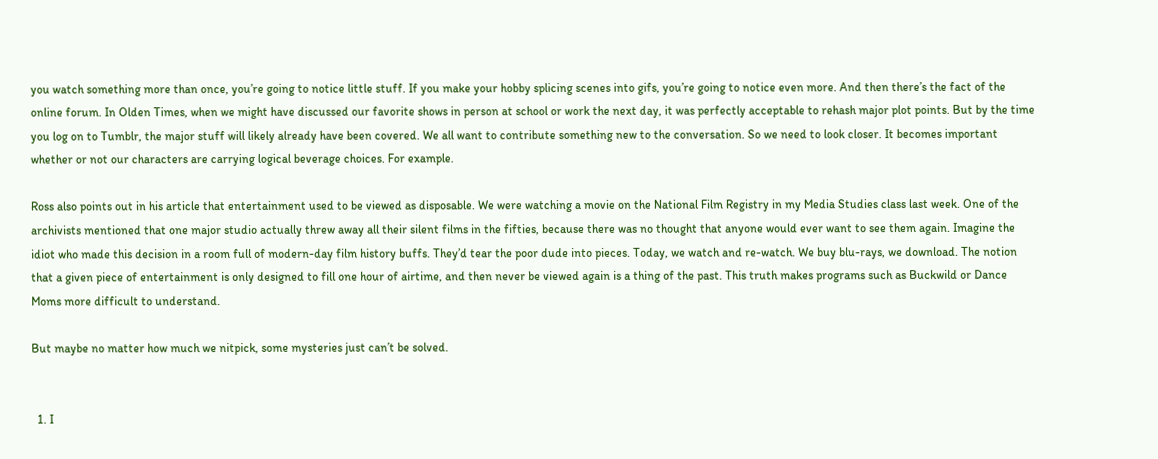you watch something more than once, you’re going to notice little stuff. If you make your hobby splicing scenes into gifs, you’re going to notice even more. And then there’s the fact of the online forum. In Olden Times, when we might have discussed our favorite shows in person at school or work the next day, it was perfectly acceptable to rehash major plot points. But by the time you log on to Tumblr, the major stuff will likely already have been covered. We all want to contribute something new to the conversation. So we need to look closer. It becomes important whether or not our characters are carrying logical beverage choices. For example.

Ross also points out in his article that entertainment used to be viewed as disposable. We were watching a movie on the National Film Registry in my Media Studies class last week. One of the archivists mentioned that one major studio actually threw away all their silent films in the fifties, because there was no thought that anyone would ever want to see them again. Imagine the idiot who made this decision in a room full of modern-day film history buffs. They’d tear the poor dude into pieces. Today, we watch and re-watch. We buy blu-rays, we download. The notion that a given piece of entertainment is only designed to fill one hour of airtime, and then never be viewed again is a thing of the past. This truth makes programs such as Buckwild or Dance Moms more difficult to understand.

But maybe no matter how much we nitpick, some mysteries just can’t be solved.


  1. I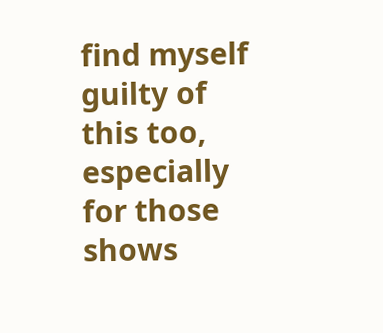find myself guilty of this too, especially for those shows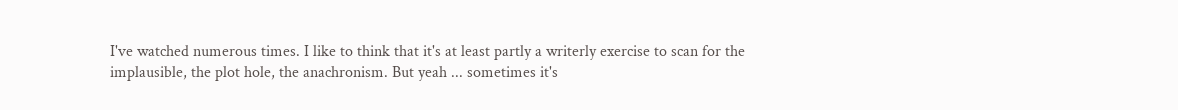I've watched numerous times. I like to think that it's at least partly a writerly exercise to scan for the implausible, the plot hole, the anachronism. But yeah ... sometimes it's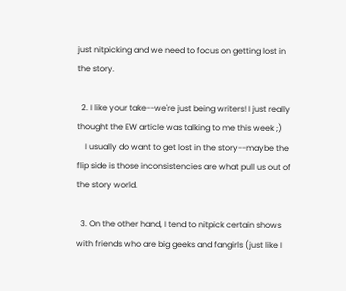just nitpicking and we need to focus on getting lost in the story.

  2. I like your take--we're just being writers! I just really thought the EW article was talking to me this week ;)
    I usually do want to get lost in the story--maybe the flip side is those inconsistencies are what pull us out of the story world.

  3. On the other hand, I tend to nitpick certain shows with friends who are big geeks and fangirls (just like I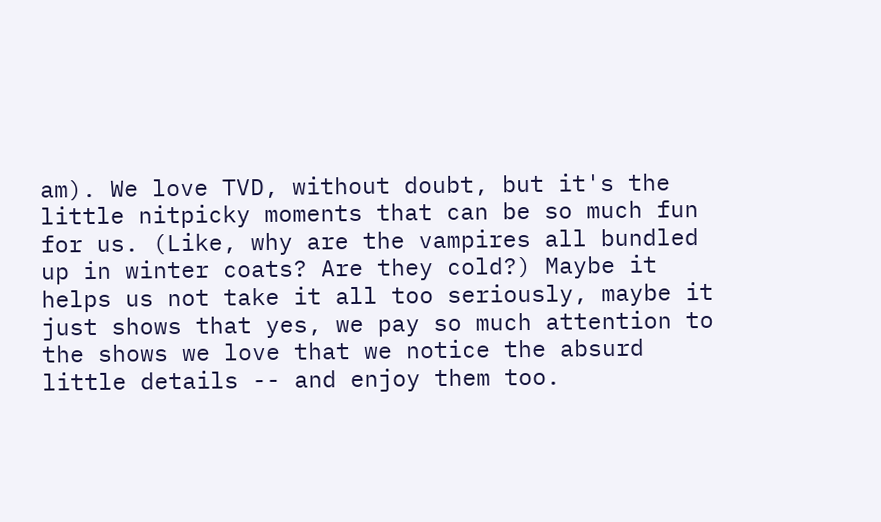am). We love TVD, without doubt, but it's the little nitpicky moments that can be so much fun for us. (Like, why are the vampires all bundled up in winter coats? Are they cold?) Maybe it helps us not take it all too seriously, maybe it just shows that yes, we pay so much attention to the shows we love that we notice the absurd little details -- and enjoy them too.